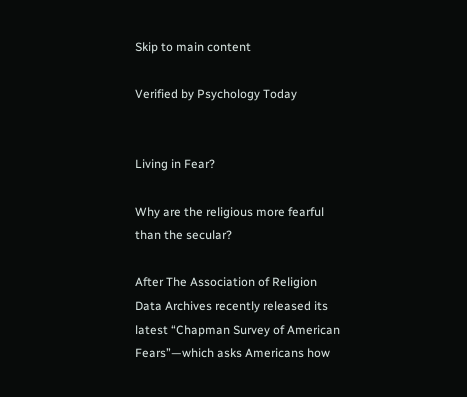Skip to main content

Verified by Psychology Today


Living in Fear?

Why are the religious more fearful than the secular?

After The Association of Religion Data Archives recently released its latest “Chapman Survey of American Fears”—which asks Americans how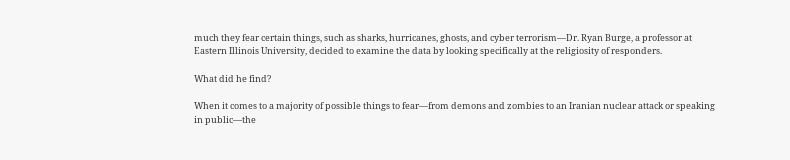much they fear certain things, such as sharks, hurricanes, ghosts, and cyber terrorism—Dr. Ryan Burge, a professor at Eastern Illinois University, decided to examine the data by looking specifically at the religiosity of responders.

What did he find?

When it comes to a majority of possible things to fear—from demons and zombies to an Iranian nuclear attack or speaking in public—the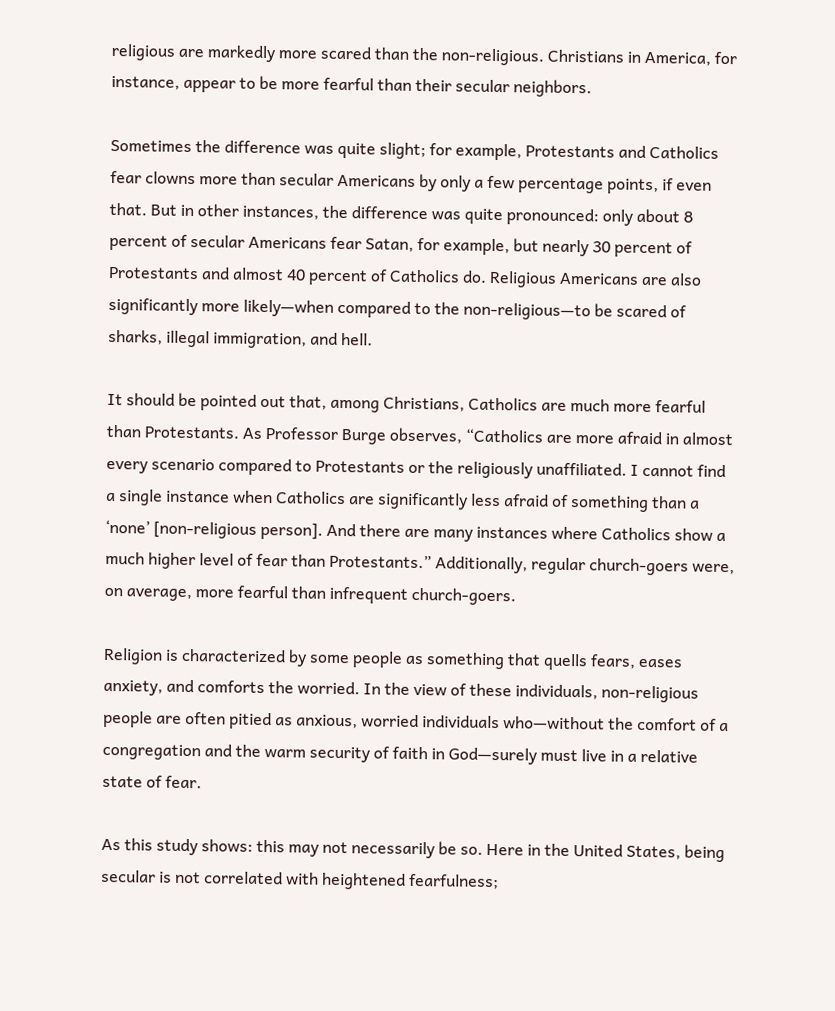religious are markedly more scared than the non-religious. Christians in America, for instance, appear to be more fearful than their secular neighbors.

Sometimes the difference was quite slight; for example, Protestants and Catholics fear clowns more than secular Americans by only a few percentage points, if even that. But in other instances, the difference was quite pronounced: only about 8 percent of secular Americans fear Satan, for example, but nearly 30 percent of Protestants and almost 40 percent of Catholics do. Religious Americans are also significantly more likely—when compared to the non-religious—to be scared of sharks, illegal immigration, and hell.

It should be pointed out that, among Christians, Catholics are much more fearful than Protestants. As Professor Burge observes, “Catholics are more afraid in almost every scenario compared to Protestants or the religiously unaffiliated. I cannot find a single instance when Catholics are significantly less afraid of something than a ‘none’ [non-religious person]. And there are many instances where Catholics show a much higher level of fear than Protestants.” Additionally, regular church-goers were, on average, more fearful than infrequent church-goers.

Religion is characterized by some people as something that quells fears, eases anxiety, and comforts the worried. In the view of these individuals, non-religious people are often pitied as anxious, worried individuals who—without the comfort of a congregation and the warm security of faith in God—surely must live in a relative state of fear.

As this study shows: this may not necessarily be so. Here in the United States, being secular is not correlated with heightened fearfulness;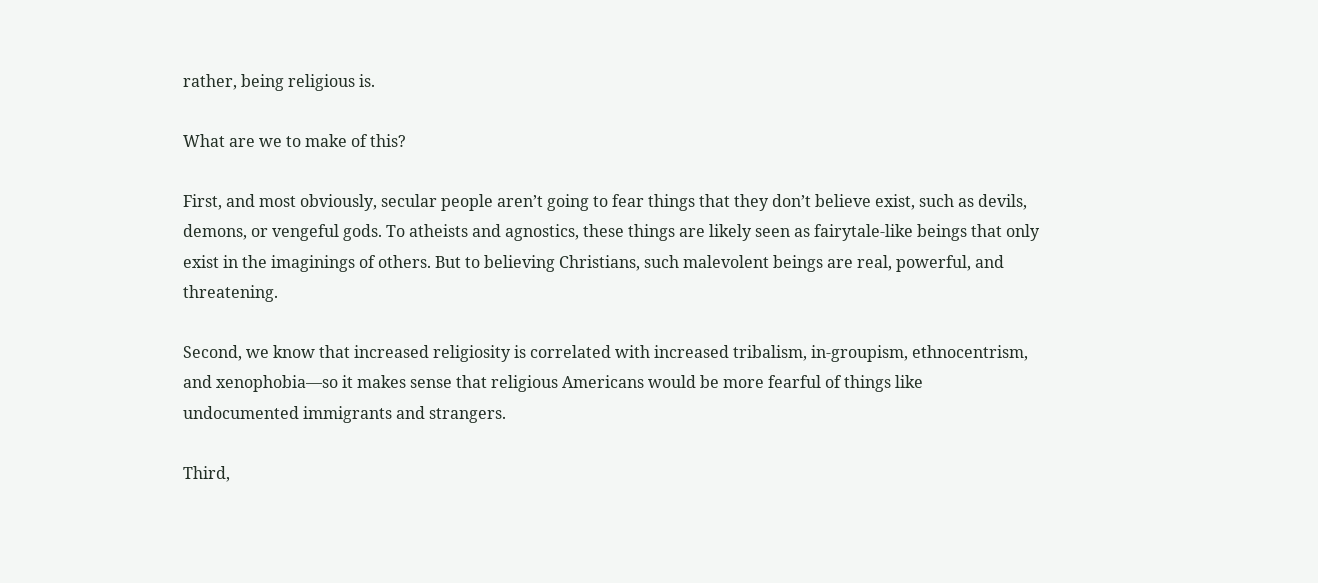rather, being religious is.

What are we to make of this?

First, and most obviously, secular people aren’t going to fear things that they don’t believe exist, such as devils, demons, or vengeful gods. To atheists and agnostics, these things are likely seen as fairytale-like beings that only exist in the imaginings of others. But to believing Christians, such malevolent beings are real, powerful, and threatening.

Second, we know that increased religiosity is correlated with increased tribalism, in-groupism, ethnocentrism, and xenophobia—so it makes sense that religious Americans would be more fearful of things like undocumented immigrants and strangers.

Third,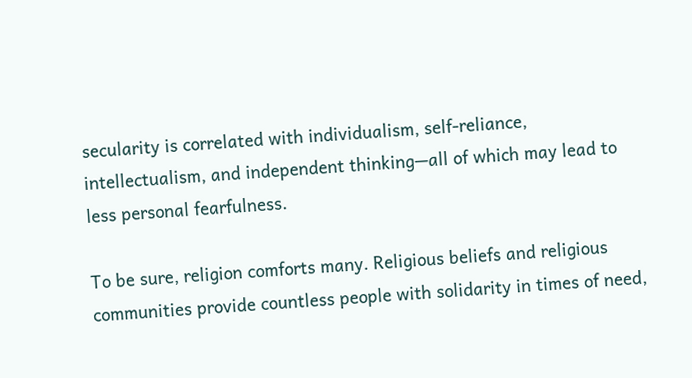secularity is correlated with individualism, self-reliance, intellectualism, and independent thinking—all of which may lead to less personal fearfulness.

To be sure, religion comforts many. Religious beliefs and religious communities provide countless people with solidarity in times of need,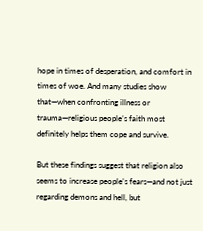hope in times of desperation, and comfort in times of woe. And many studies show that—when confronting illness or trauma—religious people’s faith most definitely helps them cope and survive.

But these findings suggest that religion also seems to increase people’s fears—and not just regarding demons and hell, but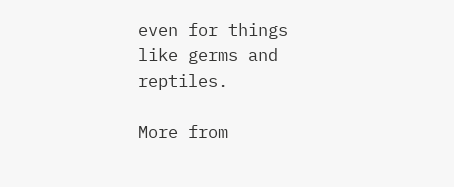even for things like germs and reptiles.

More from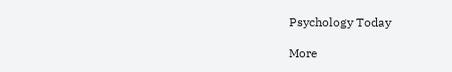Psychology Today

More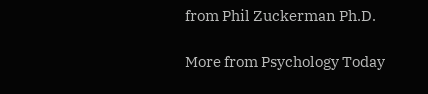from Phil Zuckerman Ph.D.

More from Psychology Today